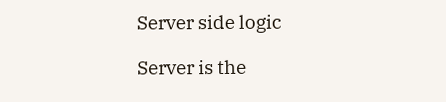Server side logic

Server is the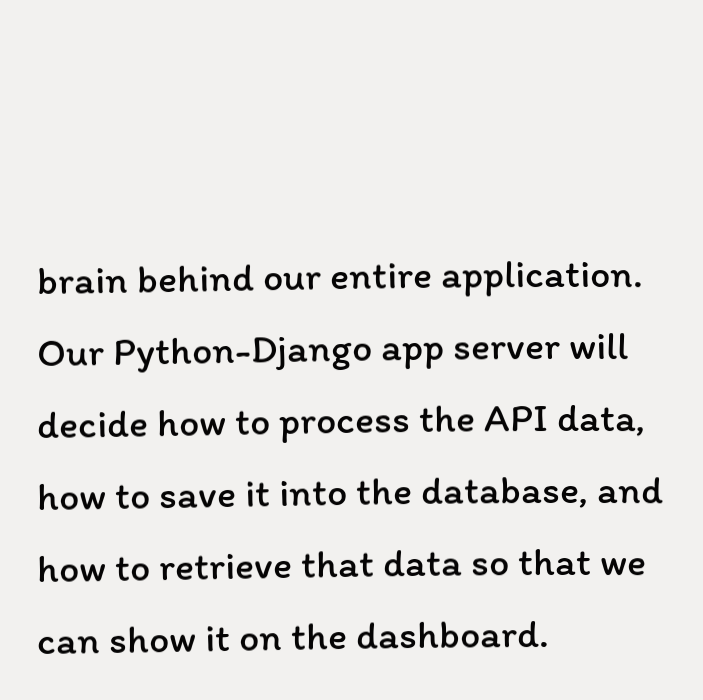brain behind our entire application. Our Python-Django app server will decide how to process the API data, how to save it into the database, and how to retrieve that data so that we can show it on the dashboard.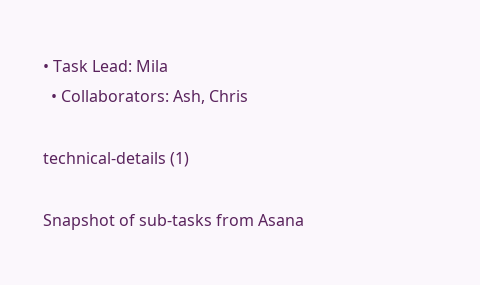• Task Lead: Mila
  • Collaborators: Ash, Chris

technical-details (1)

Snapshot of sub-tasks from Asana